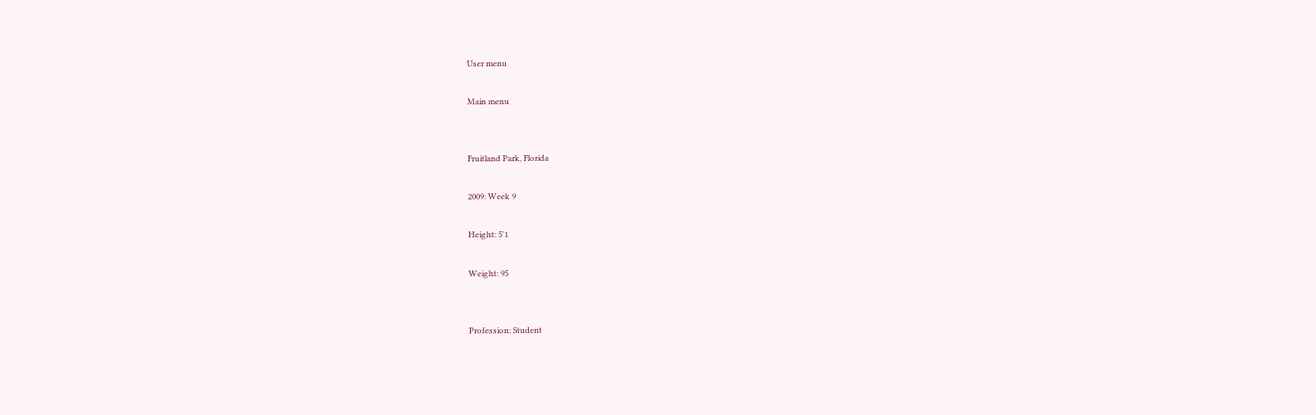User menu

Main menu


Fruitland Park, Florida

2009: Week 9

Height: 5'1

Weight: 95


Profession: Student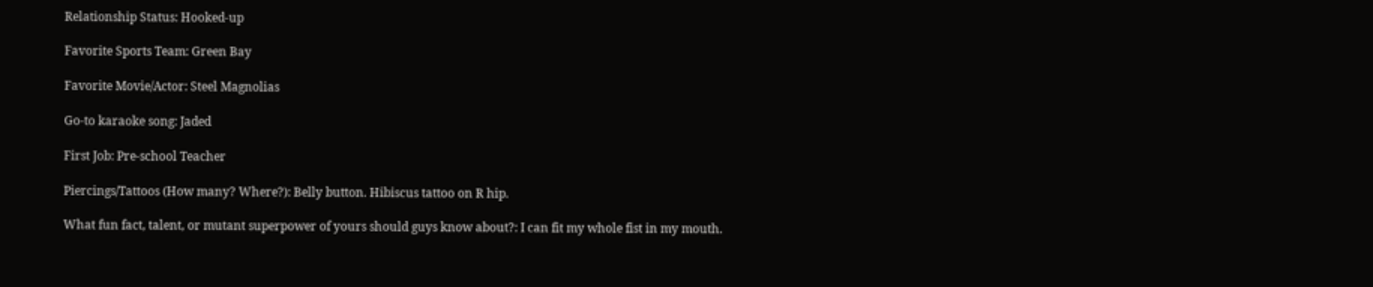Relationship Status: Hooked-up

Favorite Sports Team: Green Bay

Favorite Movie/Actor: Steel Magnolias

Go-to karaoke song: Jaded

First Job: Pre-school Teacher

Piercings/Tattoos (How many? Where?): Belly button. Hibiscus tattoo on R hip.

What fun fact, talent, or mutant superpower of yours should guys know about?: I can fit my whole fist in my mouth.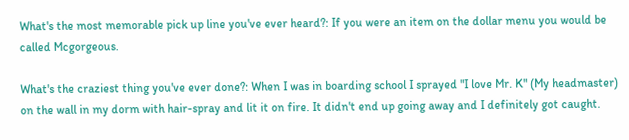What's the most memorable pick up line you've ever heard?: If you were an item on the dollar menu you would be called Mcgorgeous.

What's the craziest thing you've ever done?: When I was in boarding school I sprayed "I love Mr. K" (My headmaster) on the wall in my dorm with hair-spray and lit it on fire. It didn't end up going away and I definitely got caught.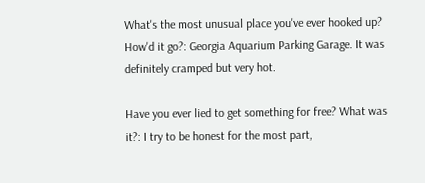What's the most unusual place you've ever hooked up? How'd it go?: Georgia Aquarium Parking Garage. It was definitely cramped but very hot.

Have you ever lied to get something for free? What was it?: I try to be honest for the most part,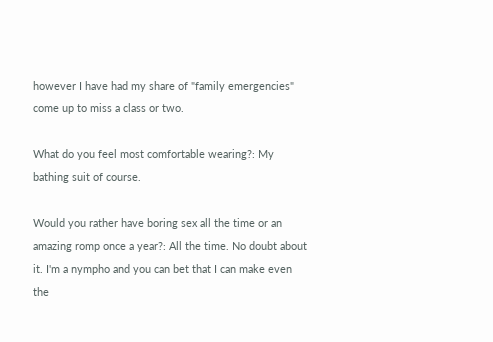however I have had my share of "family emergencies" come up to miss a class or two.

What do you feel most comfortable wearing?: My bathing suit of course.

Would you rather have boring sex all the time or an amazing romp once a year?: All the time. No doubt about it. I'm a nympho and you can bet that I can make even the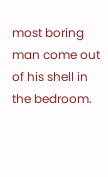most boring man come out of his shell in the bedroom.